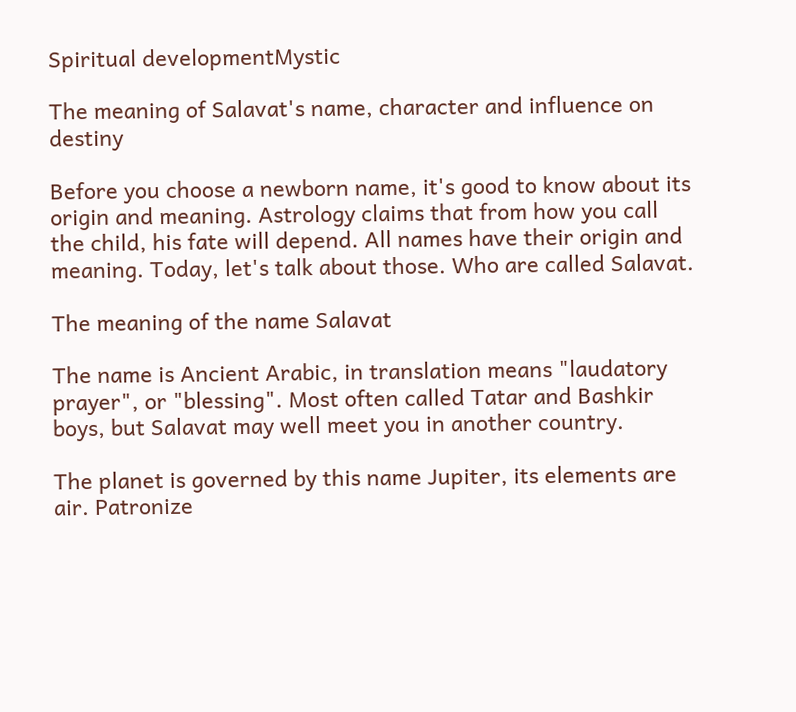Spiritual developmentMystic

The meaning of Salavat's name, character and influence on destiny

Before you choose a newborn name, it's good to know about its origin and meaning. Astrology claims that from how you call the child, his fate will depend. All names have their origin and meaning. Today, let's talk about those. Who are called Salavat.

The meaning of the name Salavat

The name is Ancient Arabic, in translation means "laudatory prayer", or "blessing". Most often called Tatar and Bashkir boys, but Salavat may well meet you in another country.

The planet is governed by this name Jupiter, its elements are air. Patronize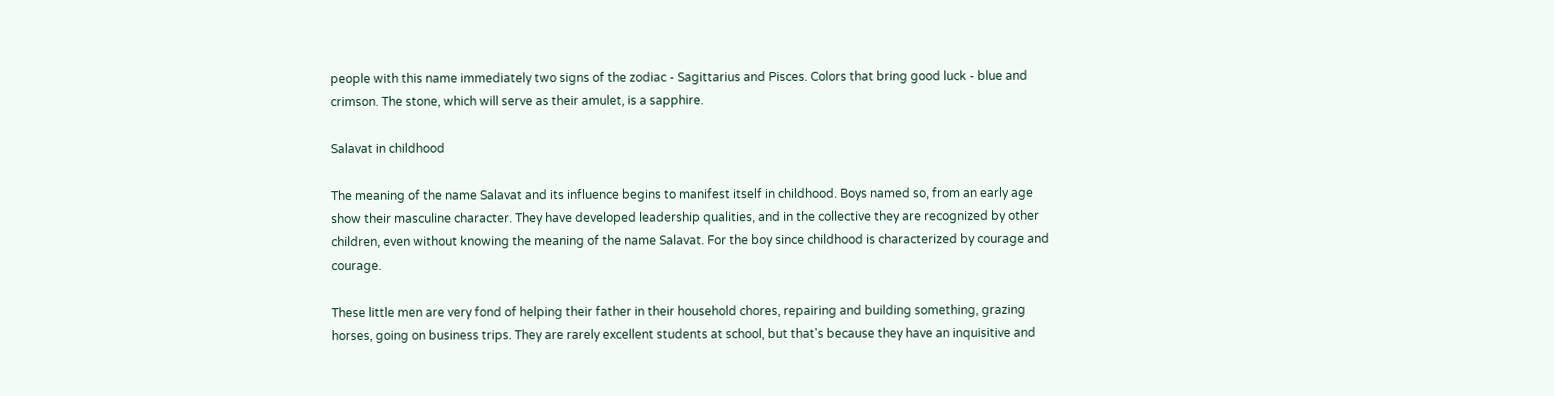people with this name immediately two signs of the zodiac - Sagittarius and Pisces. Colors that bring good luck - blue and crimson. The stone, which will serve as their amulet, is a sapphire.

Salavat in childhood

The meaning of the name Salavat and its influence begins to manifest itself in childhood. Boys named so, from an early age show their masculine character. They have developed leadership qualities, and in the collective they are recognized by other children, even without knowing the meaning of the name Salavat. For the boy since childhood is characterized by courage and courage.

These little men are very fond of helping their father in their household chores, repairing and building something, grazing horses, going on business trips. They are rarely excellent students at school, but that's because they have an inquisitive and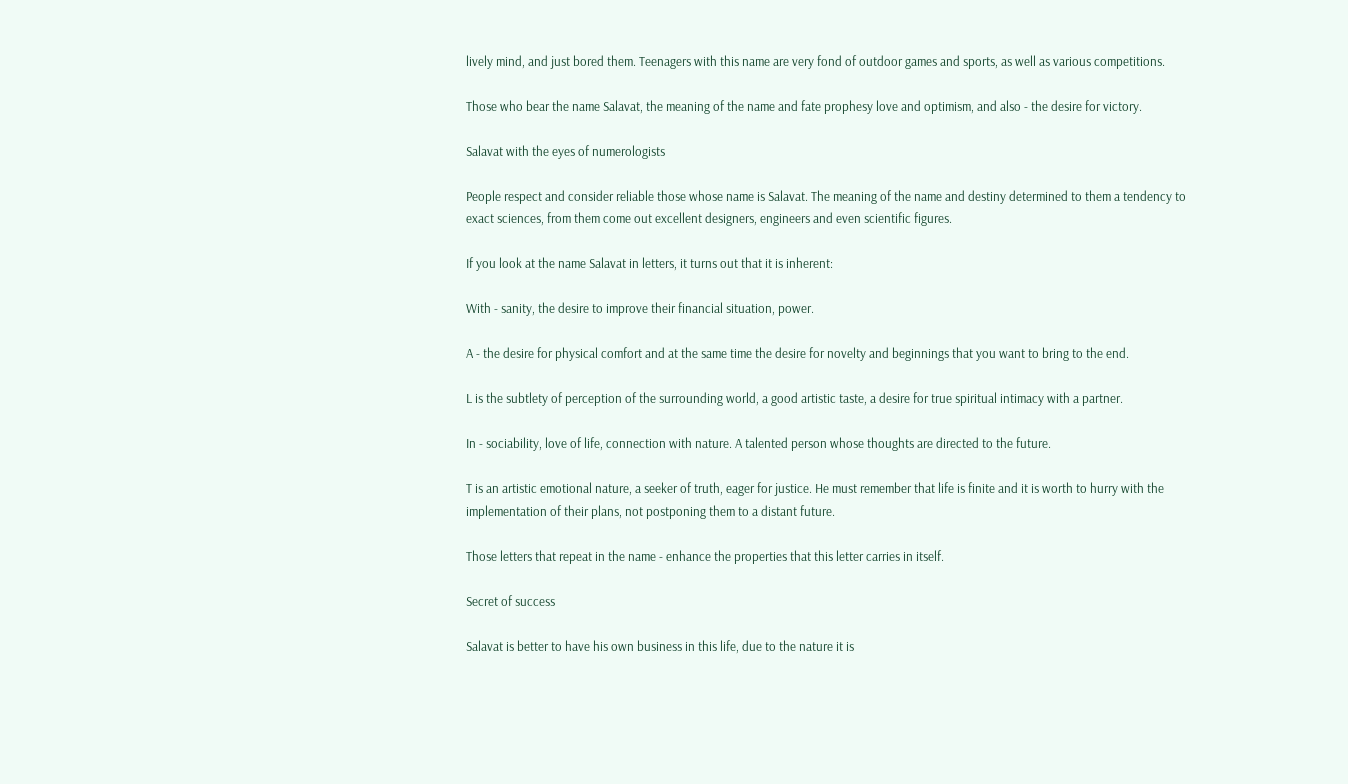lively mind, and just bored them. Teenagers with this name are very fond of outdoor games and sports, as well as various competitions.

Those who bear the name Salavat, the meaning of the name and fate prophesy love and optimism, and also - the desire for victory.

Salavat with the eyes of numerologists

People respect and consider reliable those whose name is Salavat. The meaning of the name and destiny determined to them a tendency to exact sciences, from them come out excellent designers, engineers and even scientific figures.

If you look at the name Salavat in letters, it turns out that it is inherent:

With - sanity, the desire to improve their financial situation, power.

A - the desire for physical comfort and at the same time the desire for novelty and beginnings that you want to bring to the end.

L is the subtlety of perception of the surrounding world, a good artistic taste, a desire for true spiritual intimacy with a partner.

In - sociability, love of life, connection with nature. A talented person whose thoughts are directed to the future.

T is an artistic emotional nature, a seeker of truth, eager for justice. He must remember that life is finite and it is worth to hurry with the implementation of their plans, not postponing them to a distant future.

Those letters that repeat in the name - enhance the properties that this letter carries in itself.

Secret of success

Salavat is better to have his own business in this life, due to the nature it is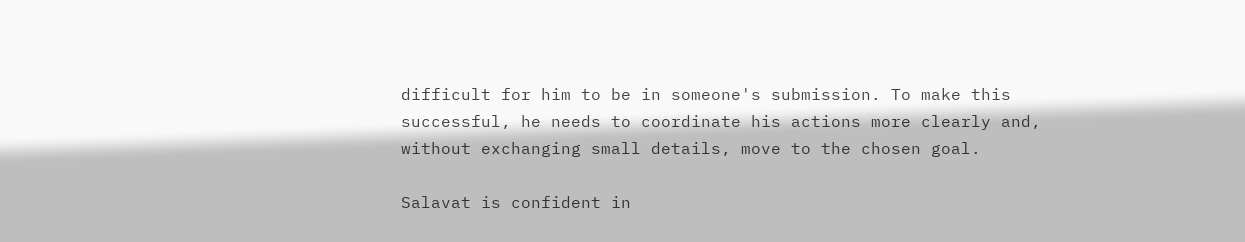difficult for him to be in someone's submission. To make this successful, he needs to coordinate his actions more clearly and, without exchanging small details, move to the chosen goal.

Salavat is confident in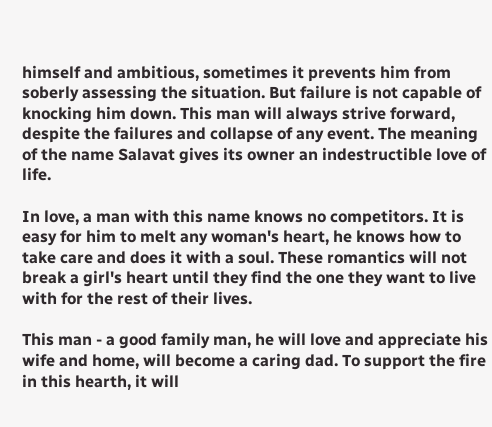himself and ambitious, sometimes it prevents him from soberly assessing the situation. But failure is not capable of knocking him down. This man will always strive forward, despite the failures and collapse of any event. The meaning of the name Salavat gives its owner an indestructible love of life.

In love, a man with this name knows no competitors. It is easy for him to melt any woman's heart, he knows how to take care and does it with a soul. These romantics will not break a girl's heart until they find the one they want to live with for the rest of their lives.

This man - a good family man, he will love and appreciate his wife and home, will become a caring dad. To support the fire in this hearth, it will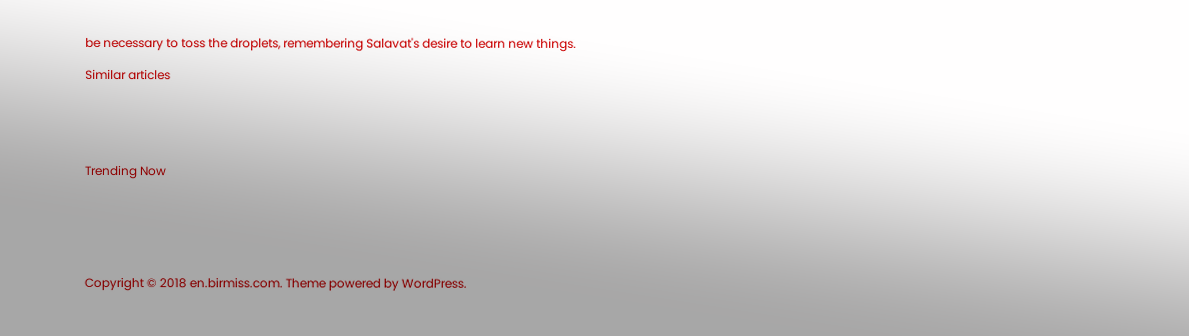be necessary to toss the droplets, remembering Salavat's desire to learn new things.

Similar articles





Trending Now






Copyright © 2018 en.birmiss.com. Theme powered by WordPress.